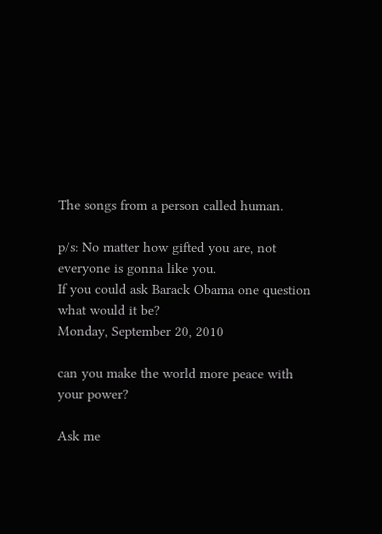The songs from a person called human.

p/s: No matter how gifted you are, not everyone is gonna like you.
If you could ask Barack Obama one question what would it be?
Monday, September 20, 2010

can you make the world more peace with your power?

Ask me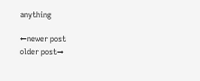anything

←newer post
older post→